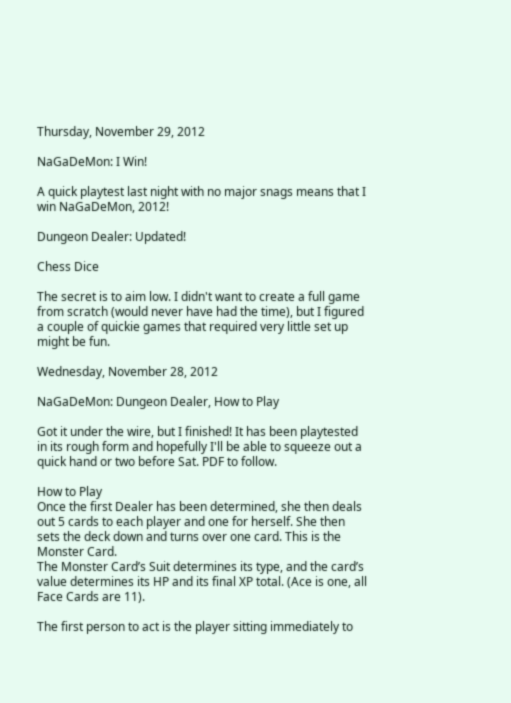Thursday, November 29, 2012

NaGaDeMon: I Win!

A quick playtest last night with no major snags means that I win NaGaDeMon, 2012!

Dungeon Dealer: Updated!

Chess Dice

The secret is to aim low. I didn't want to create a full game from scratch (would never have had the time), but I figured a couple of quickie games that required very little set up might be fun.

Wednesday, November 28, 2012

NaGaDeMon: Dungeon Dealer, How to Play

Got it under the wire, but I finished! It has been playtested in its rough form and hopefully I'll be able to squeeze out a quick hand or two before Sat. PDF to follow.

How to Play
Once the first Dealer has been determined, she then deals out 5 cards to each player and one for herself. She then sets the deck down and turns over one card. This is the Monster Card.
The Monster Card’s Suit determines its type, and the card’s value determines its HP and its final XP total. (Ace is one, all Face Cards are 11).

The first person to act is the player sitting immediately to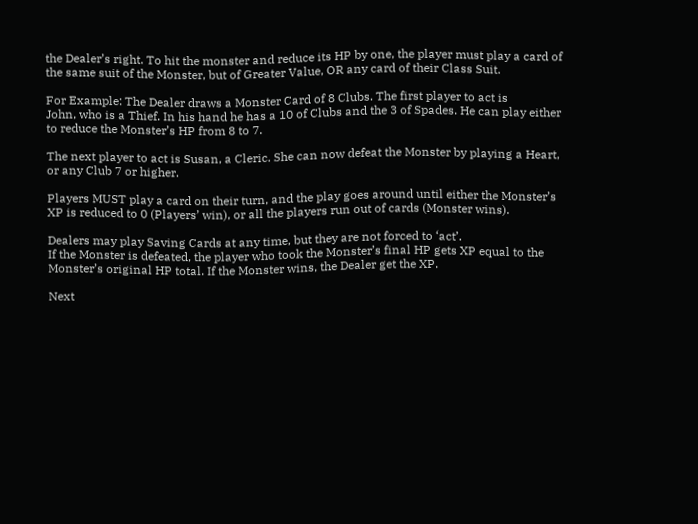the Dealer’s right. To hit the monster and reduce its HP by one, the player must play a card of the same suit of the Monster, but of Greater Value, OR any card of their Class Suit.

For Example: The Dealer draws a Monster Card of 8 Clubs. The first player to act is
John, who is a Thief. In his hand he has a 10 of Clubs and the 3 of Spades. He can play either to reduce the Monster’s HP from 8 to 7.

The next player to act is Susan, a Cleric. She can now defeat the Monster by playing a Heart, or any Club 7 or higher.

Players MUST play a card on their turn, and the play goes around until either the Monster’s XP is reduced to 0 (Players’ win), or all the players run out of cards (Monster wins).

Dealers may play Saving Cards at any time, but they are not forced to ‘act’.
If the Monster is defeated, the player who took the Monster’s final HP gets XP equal to the Monster’s original HP total. If the Monster wins, the Dealer get the XP.

Next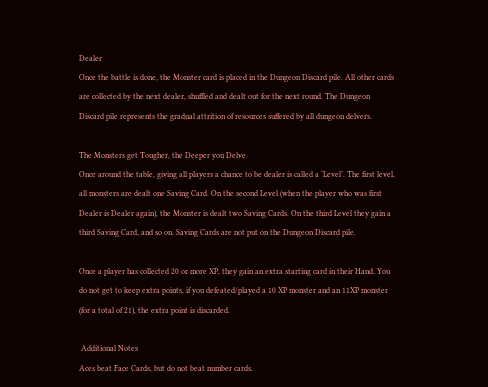Dealer
Once the battle is done, the Monster card is placed in the Dungeon Discard pile. All other cards are collected by the next dealer, shuffled and dealt out for the next round. The Dungeon Discard pile represents the gradual attrition of resources suffered by all dungeon delvers.

The Monsters get Tougher, the Deeper you Delve
Once around the table, giving all players a chance to be dealer is called a ‘Level’. The first level, all monsters are dealt one Saving Card. On the second Level (when the player who was first Dealer is Dealer again), the Monster is dealt two Saving Cards. On the third Level they gain a third Saving Card, and so on. Saving Cards are not put on the Dungeon Discard pile.

Once a player has collected 20 or more XP, they gain an extra starting card in their Hand. You do not get to keep extra points, if you defeated/played a 10 XP monster and an 11XP monster (for a total of 21), the extra point is discarded.

 Additional Notes
Aces beat Face Cards, but do not beat number cards.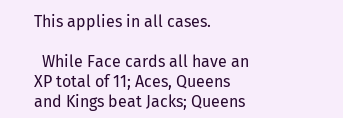This applies in all cases.

  While Face cards all have an XP total of 11; Aces, Queens and Kings beat Jacks; Queens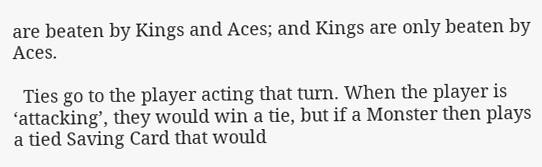are beaten by Kings and Aces; and Kings are only beaten by Aces.

  Ties go to the player acting that turn. When the player is ‘attacking’, they would win a tie, but if a Monster then plays a tied Saving Card that would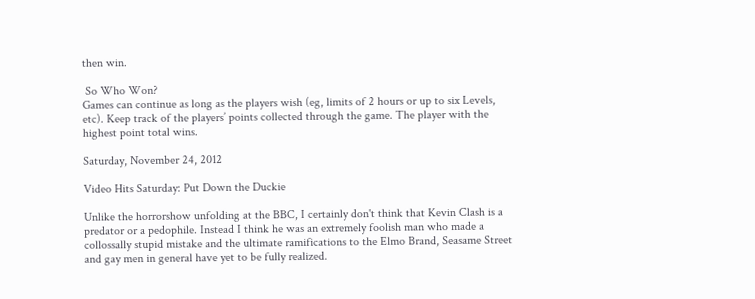then win.

 So Who Won?
Games can continue as long as the players wish (eg, limits of 2 hours or up to six Levels, etc). Keep track of the players’ points collected through the game. The player with the highest point total wins.

Saturday, November 24, 2012

Video Hits Saturday: Put Down the Duckie

Unlike the horrorshow unfolding at the BBC, I certainly don't think that Kevin Clash is a predator or a pedophile. Instead I think he was an extremely foolish man who made a collossally stupid mistake and the ultimate ramifications to the Elmo Brand, Seasame Street and gay men in general have yet to be fully realized.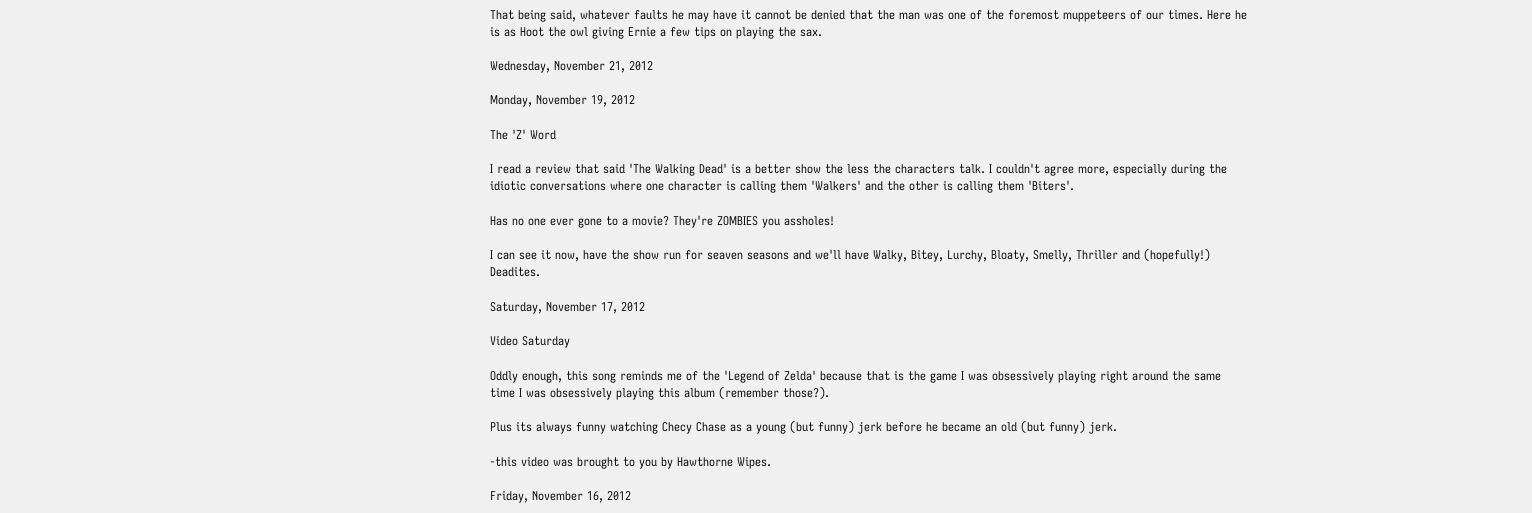That being said, whatever faults he may have it cannot be denied that the man was one of the foremost muppeteers of our times. Here he is as Hoot the owl giving Ernie a few tips on playing the sax.

Wednesday, November 21, 2012

Monday, November 19, 2012

The 'Z' Word

I read a review that said 'The Walking Dead' is a better show the less the characters talk. I couldn't agree more, especially during the idiotic conversations where one character is calling them 'Walkers' and the other is calling them 'Biters'.

Has no one ever gone to a movie? They're ZOMBIES you assholes!

I can see it now, have the show run for seaven seasons and we'll have Walky, Bitey, Lurchy, Bloaty, Smelly, Thriller and (hopefully!) Deadites.

Saturday, November 17, 2012

Video Saturday

Oddly enough, this song reminds me of the 'Legend of Zelda' because that is the game I was obsessively playing right around the same time I was obsessively playing this album (remember those?).

Plus its always funny watching Checy Chase as a young (but funny) jerk before he became an old (but funny) jerk.

-this video was brought to you by Hawthorne Wipes.

Friday, November 16, 2012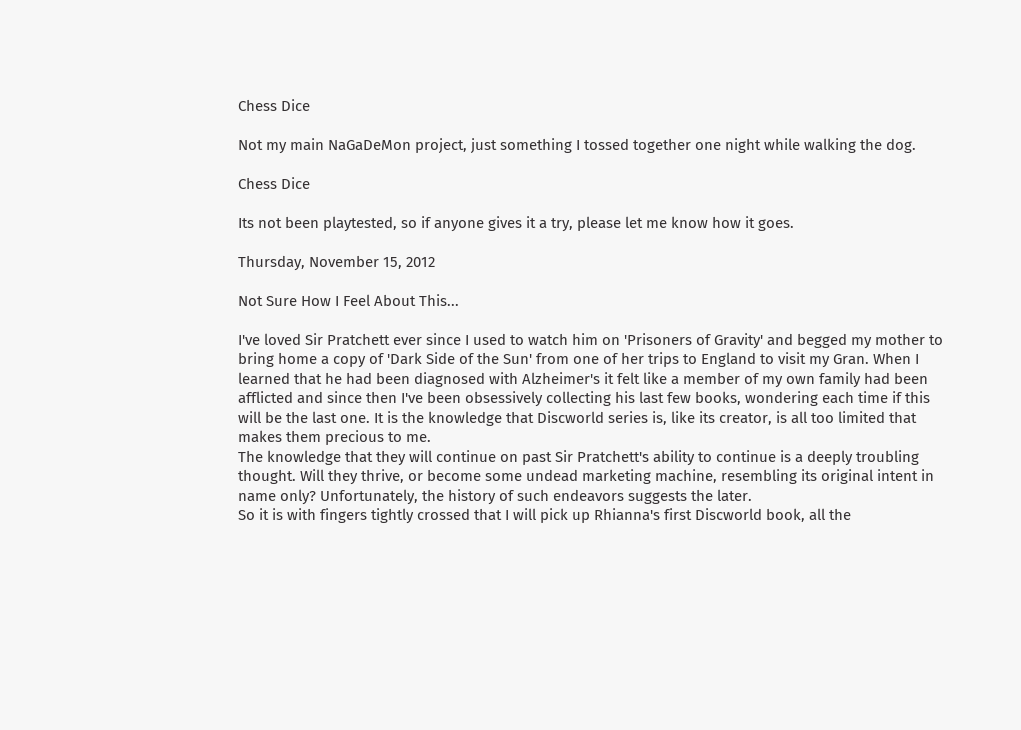Chess Dice

Not my main NaGaDeMon project, just something I tossed together one night while walking the dog.

Chess Dice

Its not been playtested, so if anyone gives it a try, please let me know how it goes.

Thursday, November 15, 2012

Not Sure How I Feel About This...

I've loved Sir Pratchett ever since I used to watch him on 'Prisoners of Gravity' and begged my mother to bring home a copy of 'Dark Side of the Sun' from one of her trips to England to visit my Gran. When I learned that he had been diagnosed with Alzheimer's it felt like a member of my own family had been afflicted and since then I've been obsessively collecting his last few books, wondering each time if this will be the last one. It is the knowledge that Discworld series is, like its creator, is all too limited that makes them precious to me.
The knowledge that they will continue on past Sir Pratchett's ability to continue is a deeply troubling thought. Will they thrive, or become some undead marketing machine, resembling its original intent in name only? Unfortunately, the history of such endeavors suggests the later.
So it is with fingers tightly crossed that I will pick up Rhianna's first Discworld book, all the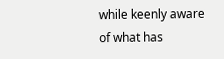while keenly aware of what has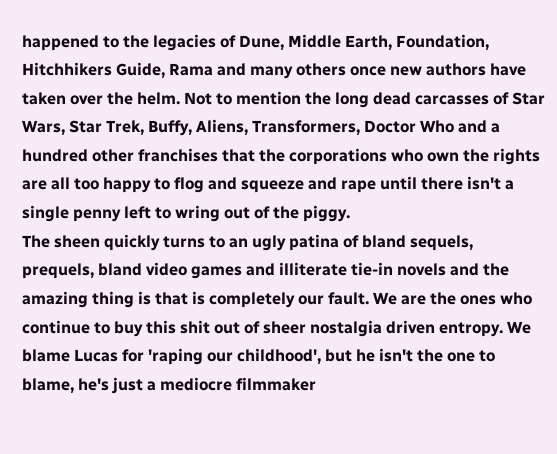happened to the legacies of Dune, Middle Earth, Foundation, Hitchhikers Guide, Rama and many others once new authors have taken over the helm. Not to mention the long dead carcasses of Star Wars, Star Trek, Buffy, Aliens, Transformers, Doctor Who and a hundred other franchises that the corporations who own the rights are all too happy to flog and squeeze and rape until there isn't a single penny left to wring out of the piggy.
The sheen quickly turns to an ugly patina of bland sequels, prequels, bland video games and illiterate tie-in novels and the amazing thing is that is completely our fault. We are the ones who continue to buy this shit out of sheer nostalgia driven entropy. We blame Lucas for 'raping our childhood', but he isn't the one to blame, he's just a mediocre filmmaker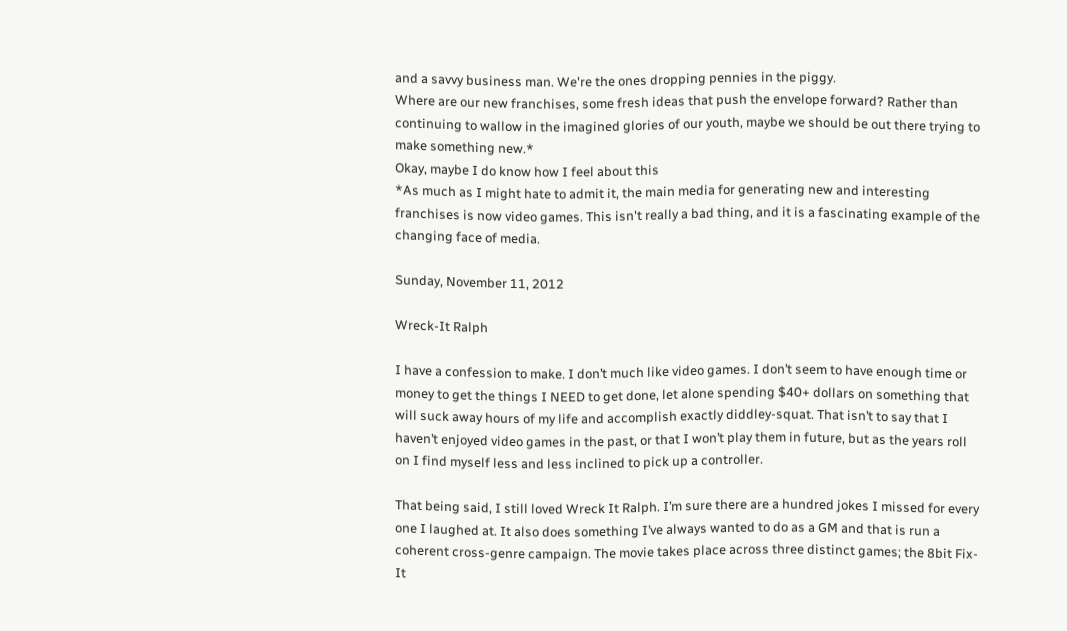and a savvy business man. We're the ones dropping pennies in the piggy.
Where are our new franchises, some fresh ideas that push the envelope forward? Rather than continuing to wallow in the imagined glories of our youth, maybe we should be out there trying to make something new.*
Okay, maybe I do know how I feel about this
*As much as I might hate to admit it, the main media for generating new and interesting franchises is now video games. This isn't really a bad thing, and it is a fascinating example of the changing face of media.

Sunday, November 11, 2012

Wreck-It Ralph

I have a confession to make. I don’t much like video games. I don’t seem to have enough time or money to get the things I NEED to get done, let alone spending $40+ dollars on something that will suck away hours of my life and accomplish exactly diddley-squat. That isn’t to say that I haven’t enjoyed video games in the past, or that I won’t play them in future, but as the years roll on I find myself less and less inclined to pick up a controller.

That being said, I still loved Wreck It Ralph. I’m sure there are a hundred jokes I missed for every one I laughed at. It also does something I’ve always wanted to do as a GM and that is run a coherent cross-genre campaign. The movie takes place across three distinct games; the 8bit Fix-It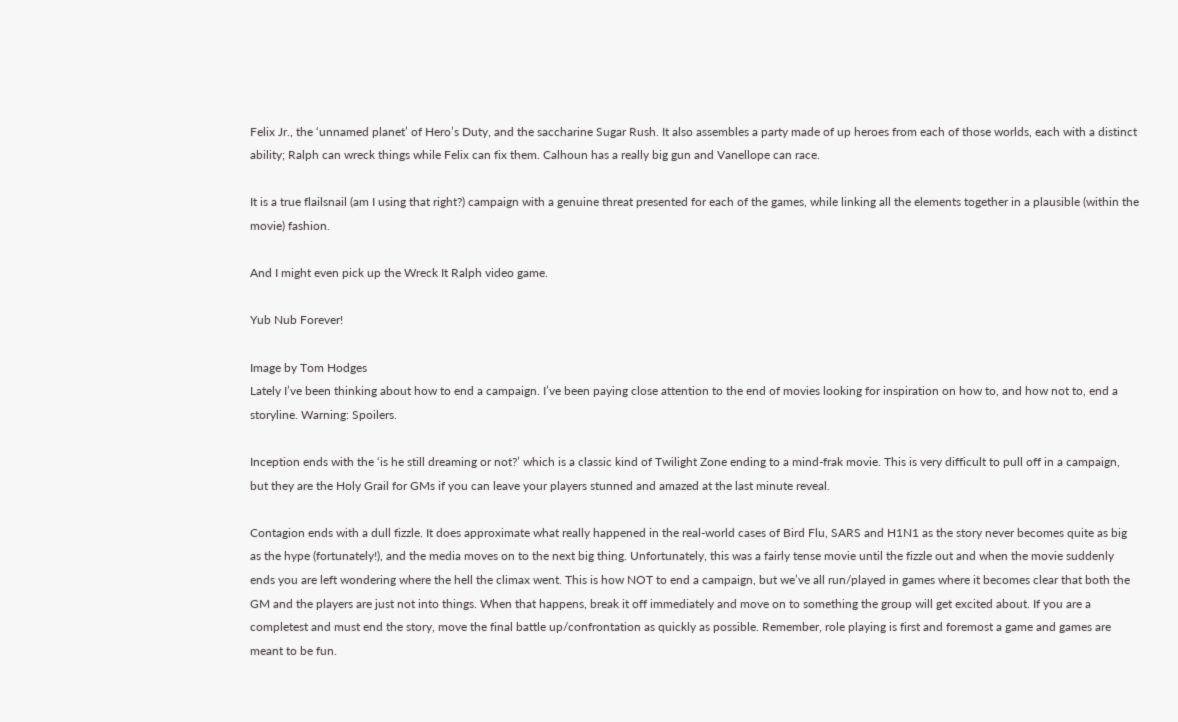Felix Jr., the ‘unnamed planet’ of Hero’s Duty, and the saccharine Sugar Rush. It also assembles a party made of up heroes from each of those worlds, each with a distinct ability; Ralph can wreck things while Felix can fix them. Calhoun has a really big gun and Vanellope can race.

It is a true flailsnail (am I using that right?) campaign with a genuine threat presented for each of the games, while linking all the elements together in a plausible (within the movie) fashion.

And I might even pick up the Wreck It Ralph video game.

Yub Nub Forever!

Image by Tom Hodges
Lately I’ve been thinking about how to end a campaign. I’ve been paying close attention to the end of movies looking for inspiration on how to, and how not to, end a storyline. Warning: Spoilers.

Inception ends with the ‘is he still dreaming or not?’ which is a classic kind of Twilight Zone ending to a mind-frak movie. This is very difficult to pull off in a campaign, but they are the Holy Grail for GMs if you can leave your players stunned and amazed at the last minute reveal.

Contagion ends with a dull fizzle. It does approximate what really happened in the real-world cases of Bird Flu, SARS and H1N1 as the story never becomes quite as big as the hype (fortunately!), and the media moves on to the next big thing. Unfortunately, this was a fairly tense movie until the fizzle out and when the movie suddenly ends you are left wondering where the hell the climax went. This is how NOT to end a campaign, but we’ve all run/played in games where it becomes clear that both the GM and the players are just not into things. When that happens, break it off immediately and move on to something the group will get excited about. If you are a completest and must end the story, move the final battle up/confrontation as quickly as possible. Remember, role playing is first and foremost a game and games are meant to be fun.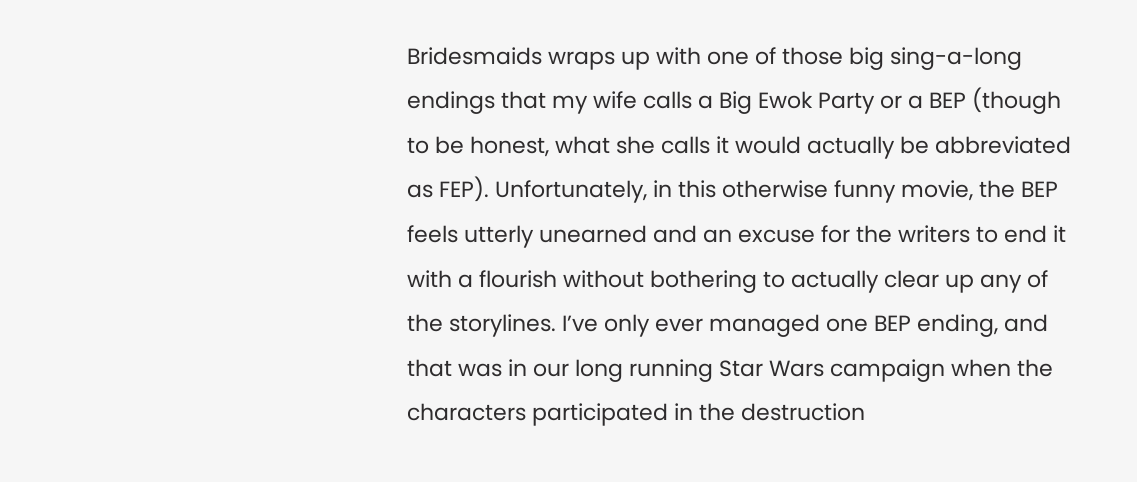Bridesmaids wraps up with one of those big sing-a-long endings that my wife calls a Big Ewok Party or a BEP (though to be honest, what she calls it would actually be abbreviated as FEP). Unfortunately, in this otherwise funny movie, the BEP feels utterly unearned and an excuse for the writers to end it with a flourish without bothering to actually clear up any of the storylines. I’ve only ever managed one BEP ending, and that was in our long running Star Wars campaign when the characters participated in the destruction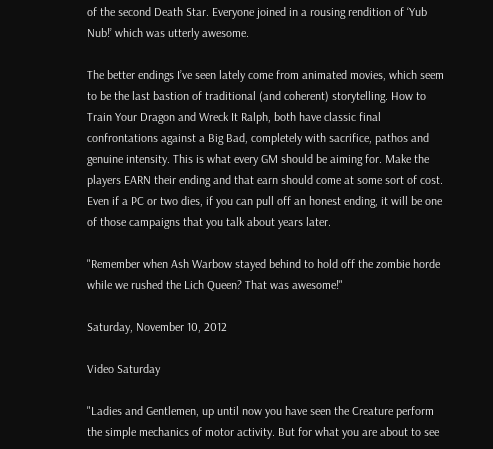of the second Death Star. Everyone joined in a rousing rendition of ‘Yub Nub!’ which was utterly awesome.

The better endings I’ve seen lately come from animated movies, which seem to be the last bastion of traditional (and coherent) storytelling. How to Train Your Dragon and Wreck It Ralph, both have classic final confrontations against a Big Bad, completely with sacrifice, pathos and genuine intensity. This is what every GM should be aiming for. Make the players EARN their ending and that earn should come at some sort of cost. Even if a PC or two dies, if you can pull off an honest ending, it will be one of those campaigns that you talk about years later.

"Remember when Ash Warbow stayed behind to hold off the zombie horde while we rushed the Lich Queen? That was awesome!"

Saturday, November 10, 2012

Video Saturday

"Ladies and Gentlemen, up until now you have seen the Creature perform the simple mechanics of motor activity. But for what you are about to see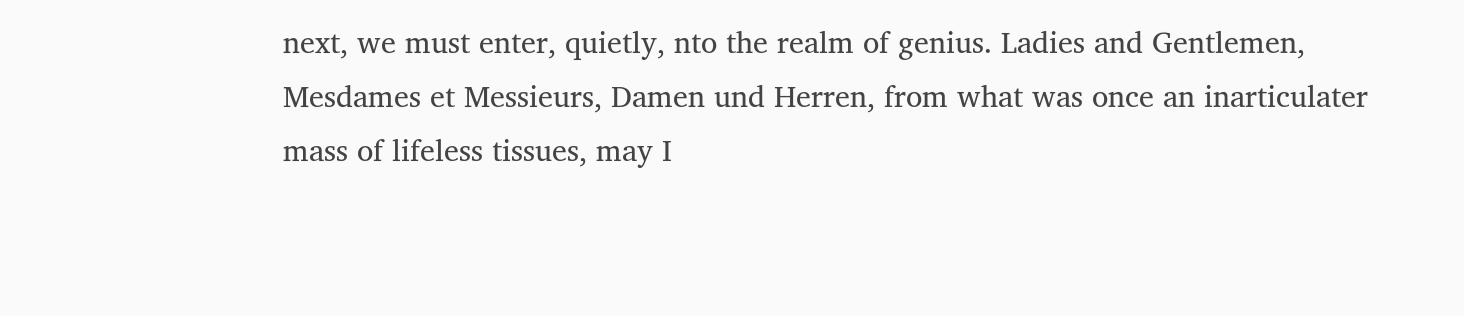next, we must enter, quietly, nto the realm of genius. Ladies and Gentlemen, Mesdames et Messieurs, Damen und Herren, from what was once an inarticulater mass of lifeless tissues, may I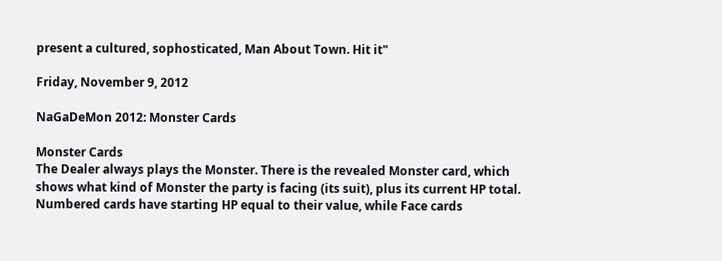present a cultured, sophosticated, Man About Town. Hit it"

Friday, November 9, 2012

NaGaDeMon 2012: Monster Cards

Monster Cards
The Dealer always plays the Monster. There is the revealed Monster card, which shows what kind of Monster the party is facing (its suit), plus its current HP total. Numbered cards have starting HP equal to their value, while Face cards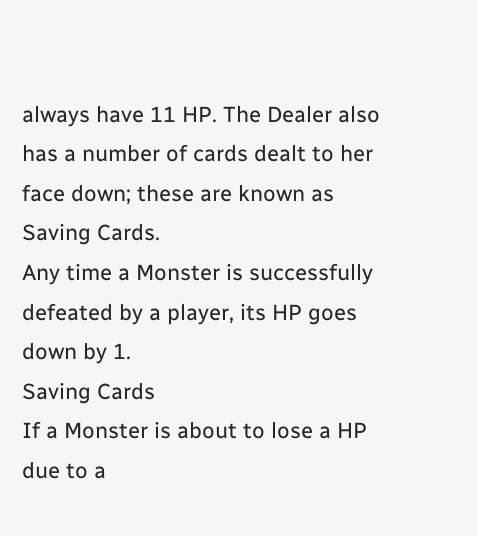always have 11 HP. The Dealer also has a number of cards dealt to her face down; these are known as Saving Cards.
Any time a Monster is successfully defeated by a player, its HP goes down by 1.
Saving Cards
If a Monster is about to lose a HP due to a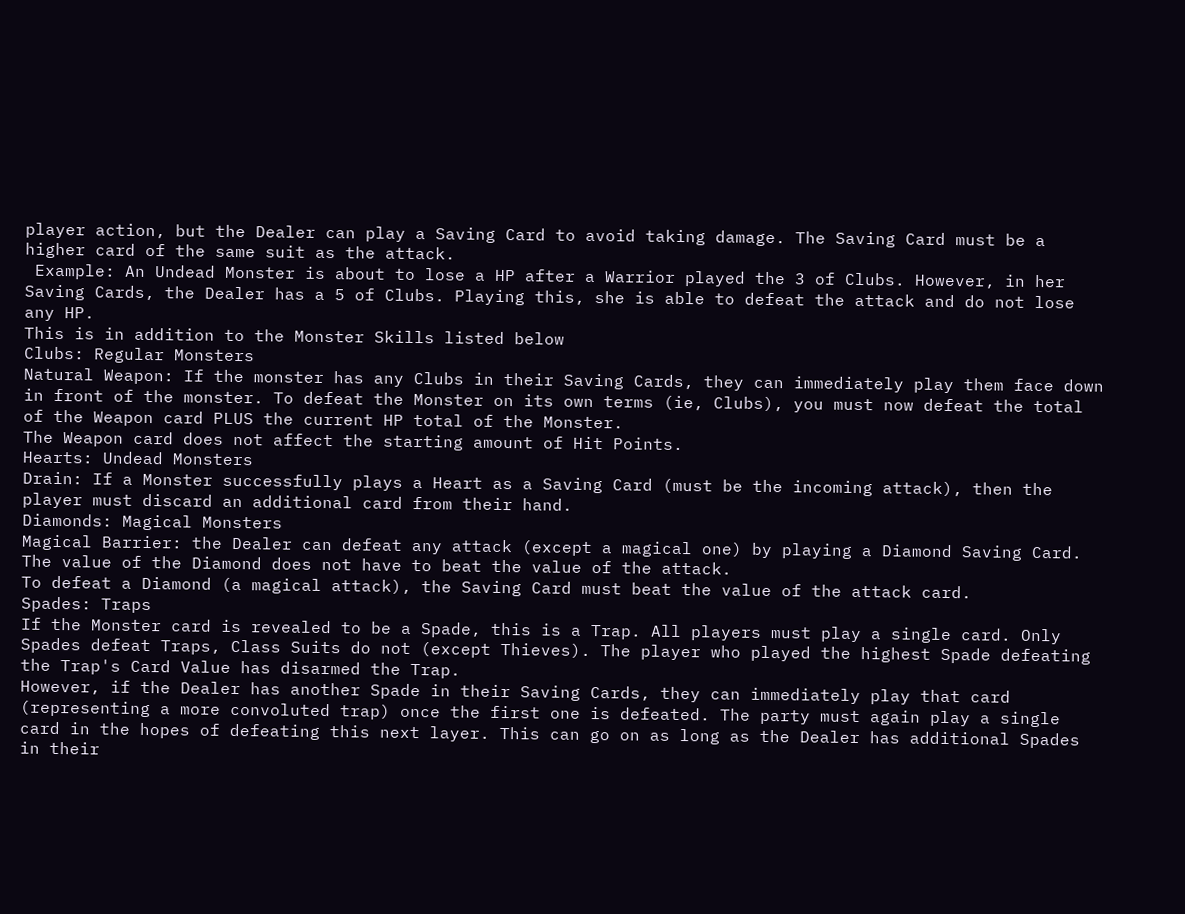player action, but the Dealer can play a Saving Card to avoid taking damage. The Saving Card must be a higher card of the same suit as the attack.
 Example: An Undead Monster is about to lose a HP after a Warrior played the 3 of Clubs. However, in her Saving Cards, the Dealer has a 5 of Clubs. Playing this, she is able to defeat the attack and do not lose any HP.
This is in addition to the Monster Skills listed below
Clubs: Regular Monsters
Natural Weapon: If the monster has any Clubs in their Saving Cards, they can immediately play them face down in front of the monster. To defeat the Monster on its own terms (ie, Clubs), you must now defeat the total of the Weapon card PLUS the current HP total of the Monster.
The Weapon card does not affect the starting amount of Hit Points.
Hearts: Undead Monsters
Drain: If a Monster successfully plays a Heart as a Saving Card (must be the incoming attack), then the player must discard an additional card from their hand.
Diamonds: Magical Monsters
Magical Barrier: the Dealer can defeat any attack (except a magical one) by playing a Diamond Saving Card. The value of the Diamond does not have to beat the value of the attack.
To defeat a Diamond (a magical attack), the Saving Card must beat the value of the attack card.
Spades: Traps
If the Monster card is revealed to be a Spade, this is a Trap. All players must play a single card. Only Spades defeat Traps, Class Suits do not (except Thieves). The player who played the highest Spade defeating the Trap's Card Value has disarmed the Trap.
However, if the Dealer has another Spade in their Saving Cards, they can immediately play that card (representing a more convoluted trap) once the first one is defeated. The party must again play a single card in the hopes of defeating this next layer. This can go on as long as the Dealer has additional Spades in their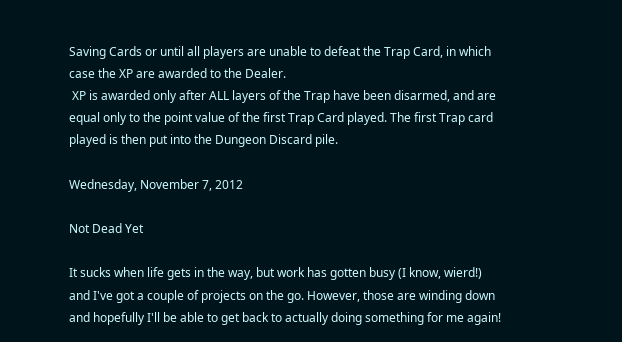Saving Cards or until all players are unable to defeat the Trap Card, in which case the XP are awarded to the Dealer.
 XP is awarded only after ALL layers of the Trap have been disarmed, and are equal only to the point value of the first Trap Card played. The first Trap card played is then put into the Dungeon Discard pile.

Wednesday, November 7, 2012

Not Dead Yet

It sucks when life gets in the way, but work has gotten busy (I know, wierd!) and I've got a couple of projects on the go. However, those are winding down and hopefully I'll be able to get back to actually doing something for me again!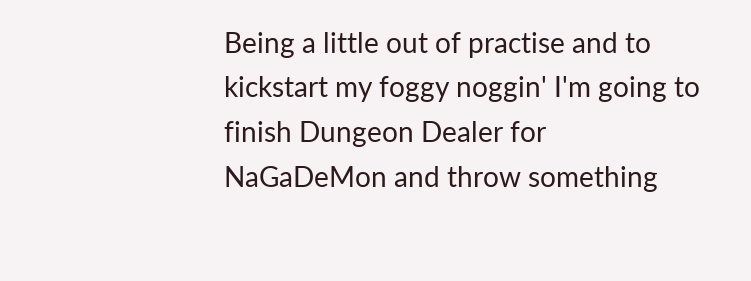Being a little out of practise and to kickstart my foggy noggin' I'm going to finish Dungeon Dealer for NaGaDeMon and throw something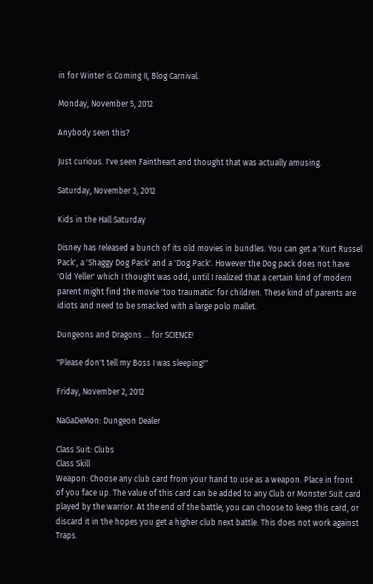in for Winter is Coming II, Blog Carnival.

Monday, November 5, 2012

Anybody seen this?

Just curious. I've seen Faintheart and thought that was actually amusing.

Saturday, November 3, 2012

Kids in the Hall Saturday

Disney has released a bunch of its old movies in bundles. You can get a 'Kurt Russel Pack', a 'Shaggy Dog Pack' and a 'Dog Pack'. However the Dog pack does not have 'Old Yeller' which I thought was odd, until I realized that a certain kind of modern parent might find the movie 'too traumatic' for children. These kind of parents are idiots and need to be smacked with a large polo mallet.

Dungeons and Dragons ... for SCIENCE!

"Please don't tell my Boss I was sleeping!"

Friday, November 2, 2012

NaGaDeMon: Dungeon Dealer

Class Suit: Clubs
Class Skill
Weapon: Choose any club card from your hand to use as a weapon. Place in front of you face up. The value of this card can be added to any Club or Monster Suit card played by the warrior. At the end of the battle, you can choose to keep this card, or discard it in the hopes you get a higher club next battle. This does not work against Traps.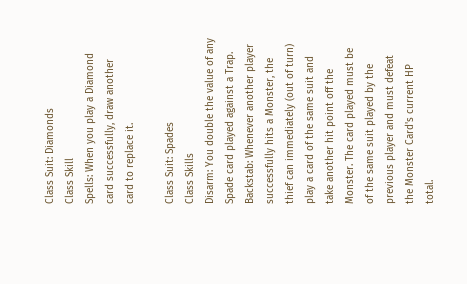Class Suit: Diamonds
Class Skill
Spells: When you play a Diamond card successfully, draw another card to replace it.

Class Suit: Spades
Class Skills
Disarm: You double the value of any Spade card played against a Trap.
Backstab: Whenever another player successfully hits a Monster, the thief can immediately (out of turn) play a card of the same suit and take another hit point off the Monster. The card played must be of the same suit played by the previous player and must defeat the Monster Card's current HP total.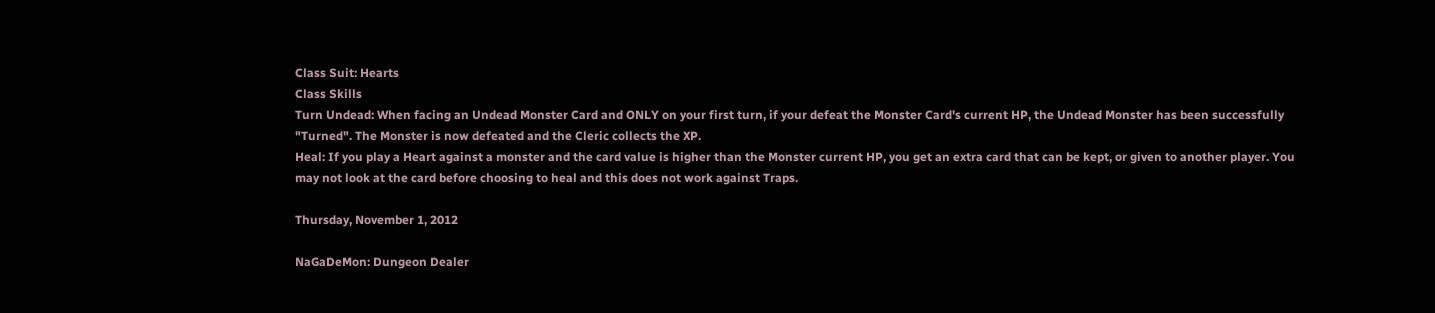Class Suit: Hearts
Class Skills
Turn Undead: When facing an Undead Monster Card and ONLY on your first turn, if your defeat the Monster Card's current HP, the Undead Monster has been successfully "Turned". The Monster is now defeated and the Cleric collects the XP.
Heal: If you play a Heart against a monster and the card value is higher than the Monster current HP, you get an extra card that can be kept, or given to another player. You may not look at the card before choosing to heal and this does not work against Traps.

Thursday, November 1, 2012

NaGaDeMon: Dungeon Dealer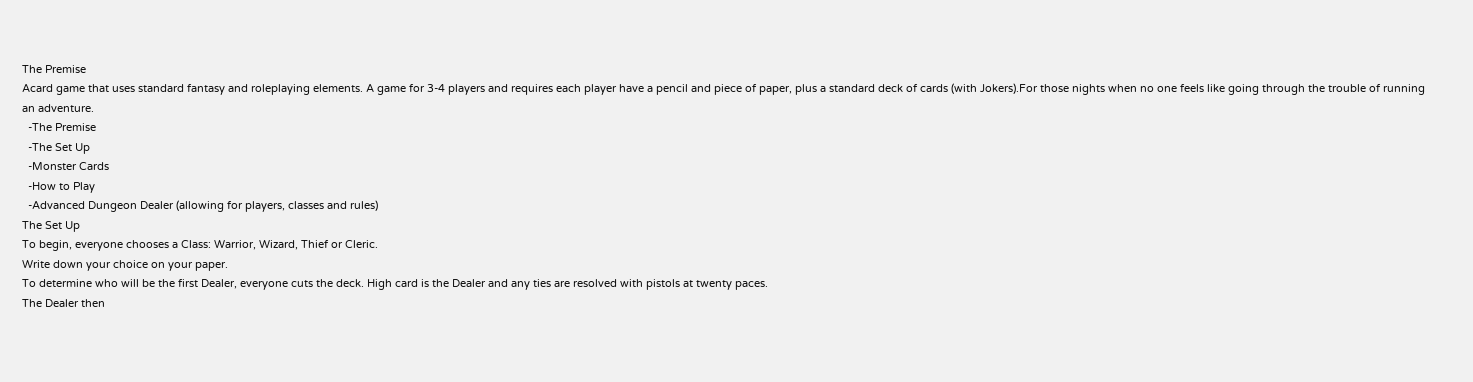The Premise
Acard game that uses standard fantasy and roleplaying elements. A game for 3-4 players and requires each player have a pencil and piece of paper, plus a standard deck of cards (with Jokers).For those nights when no one feels like going through the trouble of running an adventure.
  -The Premise
  -The Set Up
  -Monster Cards
  -How to Play
  -Advanced Dungeon Dealer (allowing for players, classes and rules)
The Set Up
To begin, everyone chooses a Class: Warrior, Wizard, Thief or Cleric.
Write down your choice on your paper.
To determine who will be the first Dealer, everyone cuts the deck. High card is the Dealer and any ties are resolved with pistols at twenty paces.
The Dealer then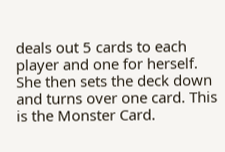deals out 5 cards to each player and one for herself. She then sets the deck down and turns over one card. This is the Monster Card.